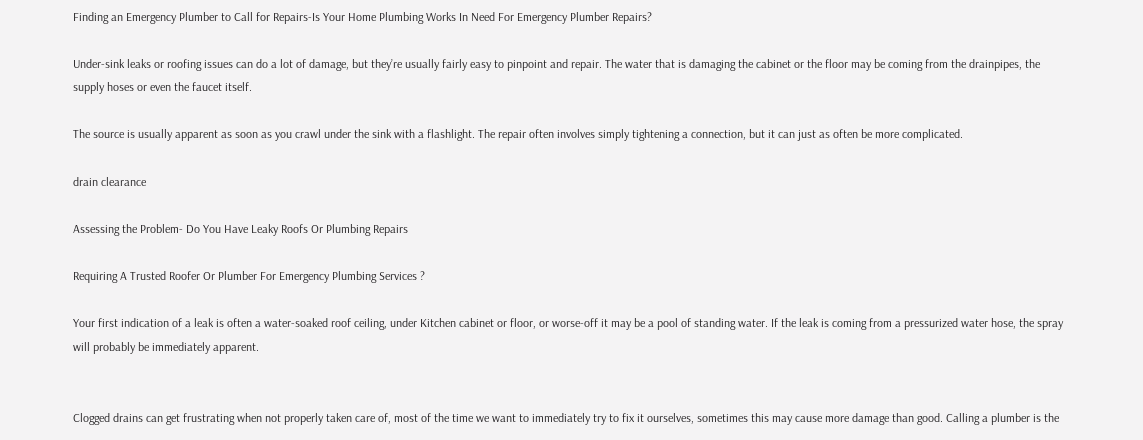Finding an Emergency Plumber to Call for Repairs-Is Your Home Plumbing Works In Need For Emergency Plumber Repairs?

Under-sink leaks or roofing issues can do a lot of damage, but they’re usually fairly easy to pinpoint and repair. The water that is damaging the cabinet or the floor may be coming from the drainpipes, the supply hoses or even the faucet itself.

The source is usually apparent as soon as you crawl under the sink with a flashlight. The repair often involves simply tightening a connection, but it can just as often be more complicated.

drain clearance

Assessing the Problem- Do You Have Leaky Roofs Or Plumbing Repairs

Requiring A Trusted Roofer Or Plumber For Emergency Plumbing Services ?

Your first indication of a leak is often a water-soaked roof ceiling, under Kitchen cabinet or floor, or worse-off it may be a pool of standing water. If the leak is coming from a pressurized water hose, the spray will probably be immediately apparent.


Clogged drains can get frustrating when not properly taken care of, most of the time we want to immediately try to fix it ourselves, sometimes this may cause more damage than good. Calling a plumber is the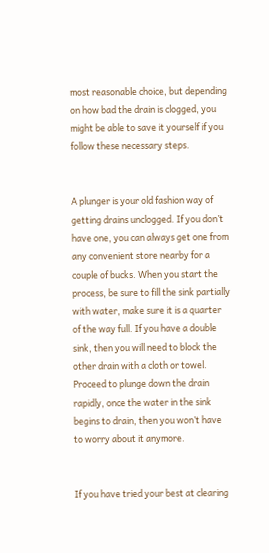most reasonable choice, but depending on how bad the drain is clogged, you might be able to save it yourself if you follow these necessary steps.


A plunger is your old fashion way of getting drains unclogged. If you don’t have one, you can always get one from any convenient store nearby for a couple of bucks. When you start the process, be sure to fill the sink partially with water, make sure it is a quarter of the way full. If you have a double sink, then you will need to block the other drain with a cloth or towel. Proceed to plunge down the drain rapidly, once the water in the sink begins to drain, then you won’t have to worry about it anymore.


If you have tried your best at clearing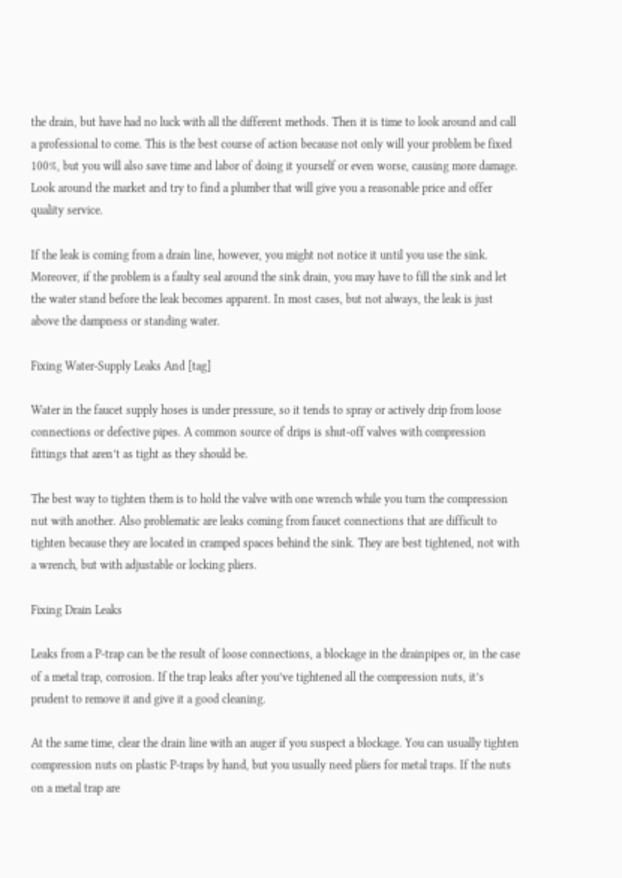the drain, but have had no luck with all the different methods. Then it is time to look around and call a professional to come. This is the best course of action because not only will your problem be fixed 100%, but you will also save time and labor of doing it yourself or even worse, causing more damage. Look around the market and try to find a plumber that will give you a reasonable price and offer quality service.

If the leak is coming from a drain line, however, you might not notice it until you use the sink. Moreover, if the problem is a faulty seal around the sink drain, you may have to fill the sink and let the water stand before the leak becomes apparent. In most cases, but not always, the leak is just above the dampness or standing water.

Fixing Water-Supply Leaks And [tag]

Water in the faucet supply hoses is under pressure, so it tends to spray or actively drip from loose connections or defective pipes. A common source of drips is shut-off valves with compression fittings that aren’t as tight as they should be.

The best way to tighten them is to hold the valve with one wrench while you turn the compression nut with another. Also problematic are leaks coming from faucet connections that are difficult to tighten because they are located in cramped spaces behind the sink. They are best tightened, not with a wrench, but with adjustable or locking pliers.

Fixing Drain Leaks

Leaks from a P-trap can be the result of loose connections, a blockage in the drainpipes or, in the case of a metal trap, corrosion. If the trap leaks after you’ve tightened all the compression nuts, it’s prudent to remove it and give it a good cleaning.

At the same time, clear the drain line with an auger if you suspect a blockage. You can usually tighten compression nuts on plastic P-traps by hand, but you usually need pliers for metal traps. If the nuts on a metal trap are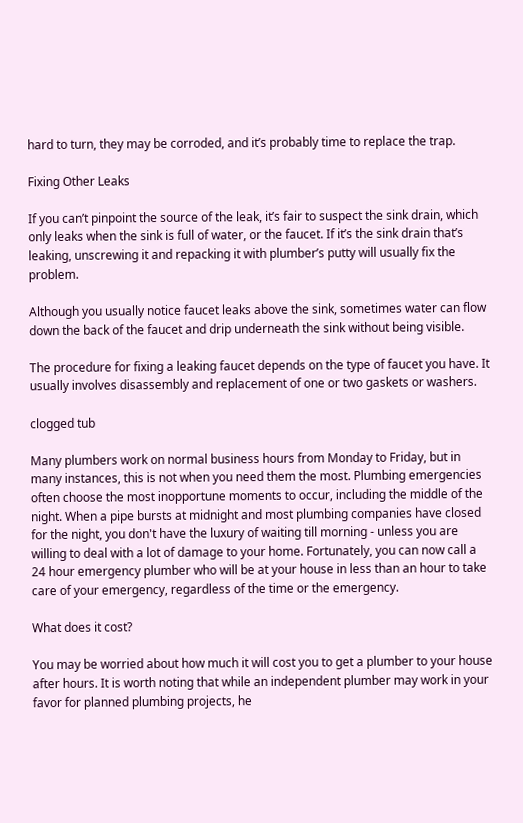hard to turn, they may be corroded, and it’s probably time to replace the trap.

Fixing Other Leaks

If you can’t pinpoint the source of the leak, it’s fair to suspect the sink drain, which only leaks when the sink is full of water, or the faucet. If it’s the sink drain that’s leaking, unscrewing it and repacking it with plumber’s putty will usually fix the problem.

Although you usually notice faucet leaks above the sink, sometimes water can flow down the back of the faucet and drip underneath the sink without being visible.

The procedure for fixing a leaking faucet depends on the type of faucet you have. It usually involves disassembly and replacement of one or two gaskets or washers.

clogged tub

Many plumbers work on normal business hours from Monday to Friday, but in many instances, this is not when you need them the most. Plumbing emergencies often choose the most inopportune moments to occur, including the middle of the night. When a pipe bursts at midnight and most plumbing companies have closed for the night, you don't have the luxury of waiting till morning - unless you are willing to deal with a lot of damage to your home. Fortunately, you can now call a 24 hour emergency plumber who will be at your house in less than an hour to take care of your emergency, regardless of the time or the emergency.

What does it cost?

You may be worried about how much it will cost you to get a plumber to your house after hours. It is worth noting that while an independent plumber may work in your favor for planned plumbing projects, he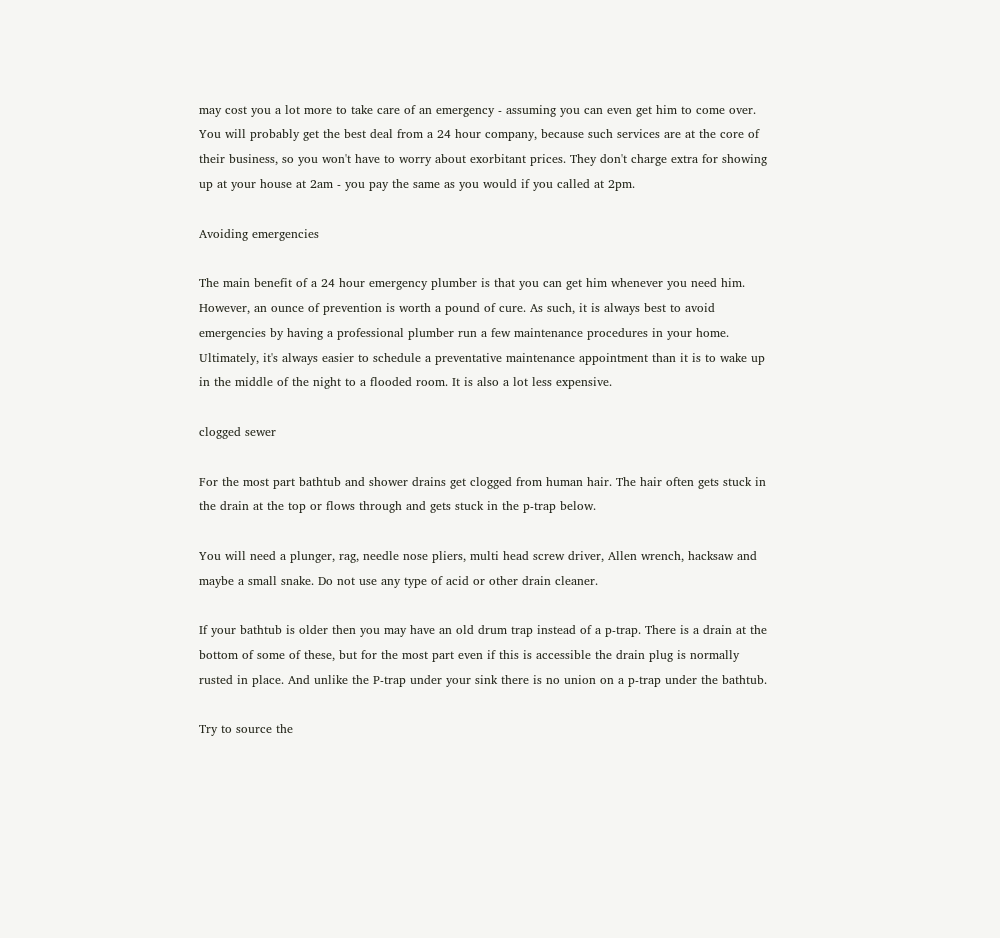may cost you a lot more to take care of an emergency - assuming you can even get him to come over. You will probably get the best deal from a 24 hour company, because such services are at the core of their business, so you won't have to worry about exorbitant prices. They don't charge extra for showing up at your house at 2am - you pay the same as you would if you called at 2pm.

Avoiding emergencies

The main benefit of a 24 hour emergency plumber is that you can get him whenever you need him. However, an ounce of prevention is worth a pound of cure. As such, it is always best to avoid emergencies by having a professional plumber run a few maintenance procedures in your home. Ultimately, it's always easier to schedule a preventative maintenance appointment than it is to wake up in the middle of the night to a flooded room. It is also a lot less expensive.

clogged sewer

For the most part bathtub and shower drains get clogged from human hair. The hair often gets stuck in the drain at the top or flows through and gets stuck in the p-trap below.

You will need a plunger, rag, needle nose pliers, multi head screw driver, Allen wrench, hacksaw and maybe a small snake. Do not use any type of acid or other drain cleaner.

If your bathtub is older then you may have an old drum trap instead of a p-trap. There is a drain at the bottom of some of these, but for the most part even if this is accessible the drain plug is normally rusted in place. And unlike the P-trap under your sink there is no union on a p-trap under the bathtub.

Try to source the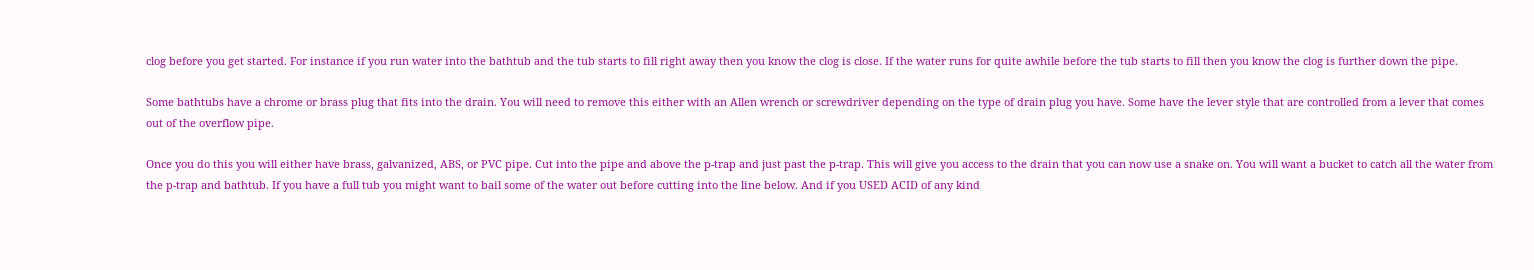clog before you get started. For instance if you run water into the bathtub and the tub starts to fill right away then you know the clog is close. If the water runs for quite awhile before the tub starts to fill then you know the clog is further down the pipe.

Some bathtubs have a chrome or brass plug that fits into the drain. You will need to remove this either with an Allen wrench or screwdriver depending on the type of drain plug you have. Some have the lever style that are controlled from a lever that comes out of the overflow pipe.

Once you do this you will either have brass, galvanized, ABS, or PVC pipe. Cut into the pipe and above the p-trap and just past the p-trap. This will give you access to the drain that you can now use a snake on. You will want a bucket to catch all the water from the p-trap and bathtub. If you have a full tub you might want to bail some of the water out before cutting into the line below. And if you USED ACID of any kind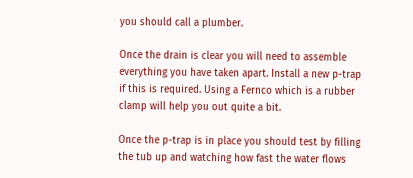you should call a plumber.

Once the drain is clear you will need to assemble everything you have taken apart. Install a new p-trap if this is required. Using a Fernco which is a rubber clamp will help you out quite a bit.

Once the p-trap is in place you should test by filling the tub up and watching how fast the water flows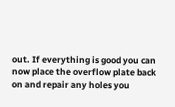out. If everything is good you can now place the overflow plate back on and repair any holes you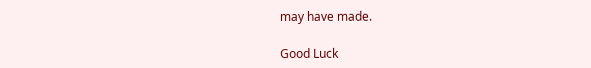may have made.

Good Luck